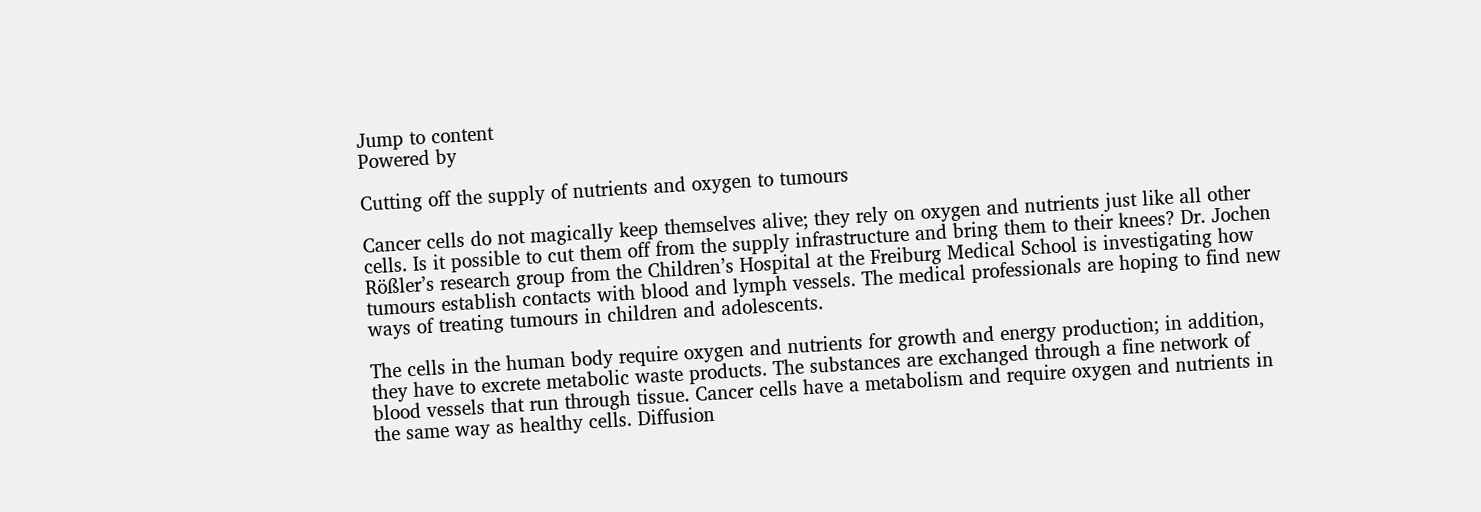Jump to content
Powered by

Cutting off the supply of nutrients and oxygen to tumours

Cancer cells do not magically keep themselves alive; they rely on oxygen and nutrients just like all other cells. Is it possible to cut them off from the supply infrastructure and bring them to their knees? Dr. Jochen Rößler’s research group from the Children’s Hospital at the Freiburg Medical School is investigating how tumours establish contacts with blood and lymph vessels. The medical professionals are hoping to find new ways of treating tumours in children and adolescents.

The cells in the human body require oxygen and nutrients for growth and energy production; in addition, they have to excrete metabolic waste products. The substances are exchanged through a fine network of blood vessels that run through tissue. Cancer cells have a metabolism and require oxygen and nutrients in the same way as healthy cells. Diffusion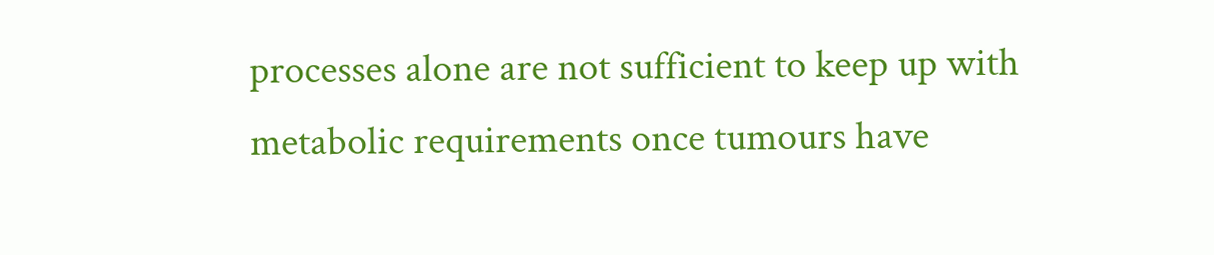processes alone are not sufficient to keep up with metabolic requirements once tumours have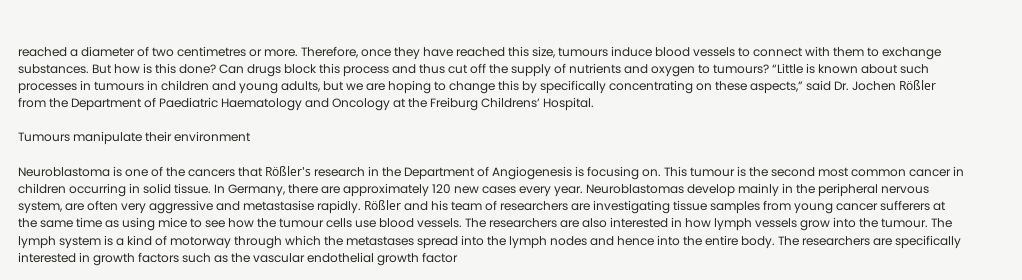reached a diameter of two centimetres or more. Therefore, once they have reached this size, tumours induce blood vessels to connect with them to exchange substances. But how is this done? Can drugs block this process and thus cut off the supply of nutrients and oxygen to tumours? “Little is known about such processes in tumours in children and young adults, but we are hoping to change this by specifically concentrating on these aspects,” said Dr. Jochen Rößler from the Department of Paediatric Haematology and Oncology at the Freiburg Childrens’ Hospital.

Tumours manipulate their environment

Neuroblastoma is one of the cancers that Rößler's research in the Department of Angiogenesis is focusing on. This tumour is the second most common cancer in children occurring in solid tissue. In Germany, there are approximately 120 new cases every year. Neuroblastomas develop mainly in the peripheral nervous system, are often very aggressive and metastasise rapidly. Rößler and his team of researchers are investigating tissue samples from young cancer sufferers at the same time as using mice to see how the tumour cells use blood vessels. The researchers are also interested in how lymph vessels grow into the tumour. The lymph system is a kind of motorway through which the metastases spread into the lymph nodes and hence into the entire body. The researchers are specifically interested in growth factors such as the vascular endothelial growth factor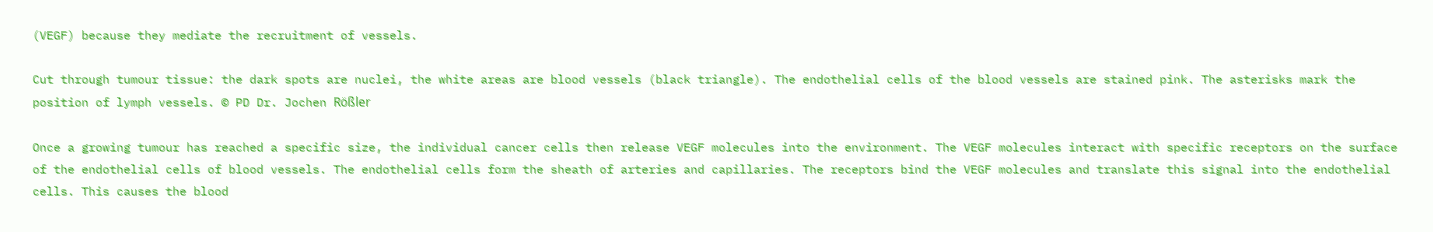(VEGF) because they mediate the recruitment of vessels.

Cut through tumour tissue: the dark spots are nuclei, the white areas are blood vessels (black triangle). The endothelial cells of the blood vessels are stained pink. The asterisks mark the position of lymph vessels. © PD Dr. Jochen Rößler

Once a growing tumour has reached a specific size, the individual cancer cells then release VEGF molecules into the environment. The VEGF molecules interact with specific receptors on the surface of the endothelial cells of blood vessels. The endothelial cells form the sheath of arteries and capillaries. The receptors bind the VEGF molecules and translate this signal into the endothelial cells. This causes the blood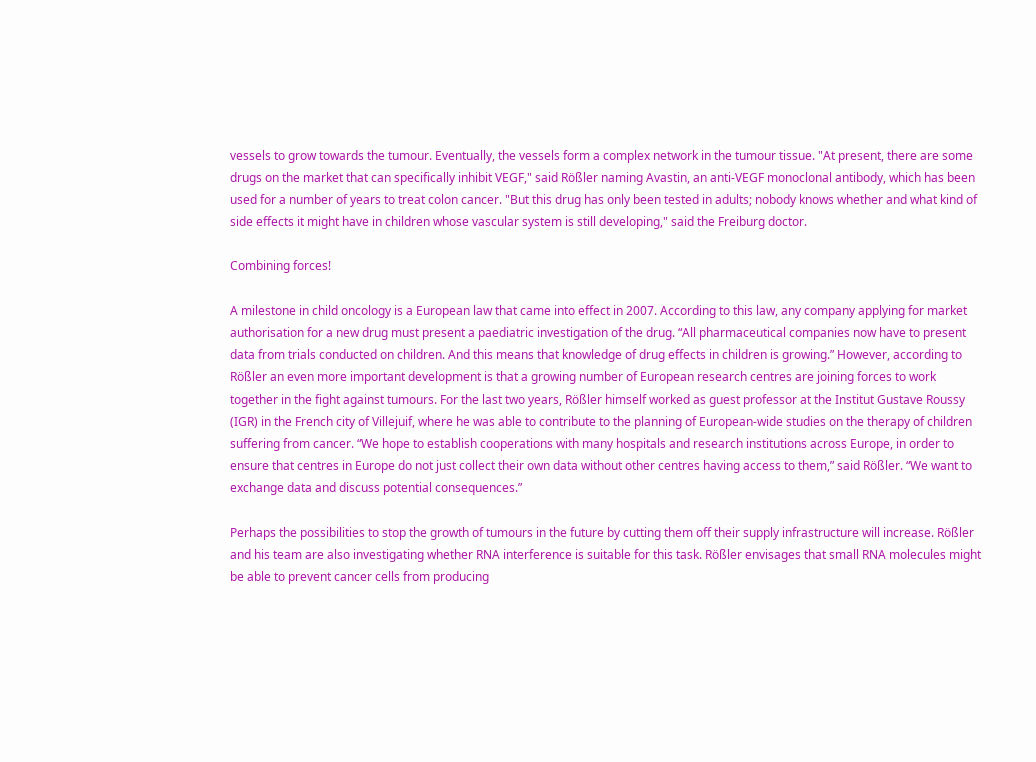vessels to grow towards the tumour. Eventually, the vessels form a complex network in the tumour tissue. "At present, there are some drugs on the market that can specifically inhibit VEGF," said Rößler naming Avastin, an anti-VEGF monoclonal antibody, which has been used for a number of years to treat colon cancer. "But this drug has only been tested in adults; nobody knows whether and what kind of side effects it might have in children whose vascular system is still developing," said the Freiburg doctor.

Combining forces!

A milestone in child oncology is a European law that came into effect in 2007. According to this law, any company applying for market authorisation for a new drug must present a paediatric investigation of the drug. “All pharmaceutical companies now have to present data from trials conducted on children. And this means that knowledge of drug effects in children is growing.” However, according to Rößler an even more important development is that a growing number of European research centres are joining forces to work together in the fight against tumours. For the last two years, Rößler himself worked as guest professor at the Institut Gustave Roussy (IGR) in the French city of Villejuif, where he was able to contribute to the planning of European-wide studies on the therapy of children suffering from cancer. “We hope to establish cooperations with many hospitals and research institutions across Europe, in order to ensure that centres in Europe do not just collect their own data without other centres having access to them,” said Rößler. “We want to exchange data and discuss potential consequences.”

Perhaps the possibilities to stop the growth of tumours in the future by cutting them off their supply infrastructure will increase. Rößler and his team are also investigating whether RNA interference is suitable for this task. Rößler envisages that small RNA molecules might be able to prevent cancer cells from producing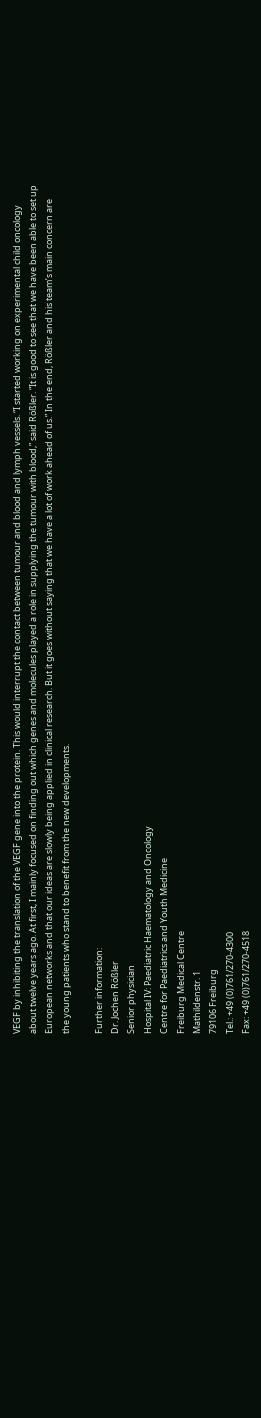VEGF by inhibiting the translation of the VEGF gene into the protein. This would interrupt the contact between tumour and blood and lymph vessels. “I started working on experimental child oncology about twelve years ago. At first, I mainly focused on finding out which genes and molecules played a role in supplying the tumour with blood,” said Rößler. “It is good to see that we have been able to set up European networks and that our ideas are slowly being applied in clinical research. But it goes without saying that we have a lot of work ahead of us.” In the end, Rößler and his team’s main concern are the young patients who stand to benefit from the new developments.

Further information:
Dr. Jochen Rößler
Senior physician
Hospital IV: Paediatric Haematology and Oncology
Centre for Paediatrics and Youth Medicine
Freiburg Medical Centre
Mathildenstr. 1
79106 Freiburg
Tel.: +49 (0)761/270-4300
Fax: +49 (0)761/270-4518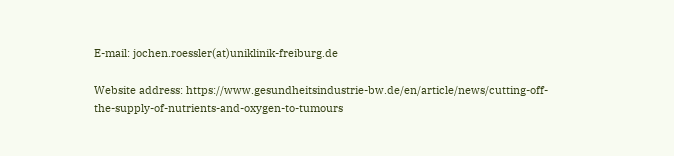E-mail: jochen.roessler(at)uniklinik-freiburg.de

Website address: https://www.gesundheitsindustrie-bw.de/en/article/news/cutting-off-the-supply-of-nutrients-and-oxygen-to-tumours